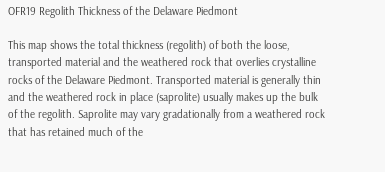OFR19 Regolith Thickness of the Delaware Piedmont

This map shows the total thickness (regolith) of both the loose, transported material and the weathered rock that overlies crystalline rocks of the Delaware Piedmont. Transported material is generally thin and the weathered rock in place (saprolite) usually makes up the bulk of the regolith. Saprolite may vary gradationally from a weathered rock that has retained much of the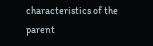characteristics of the parent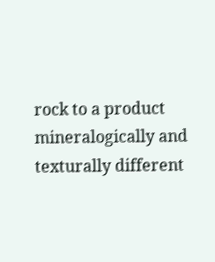rock to a product mineralogically and texturally different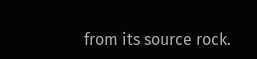from its source rock.